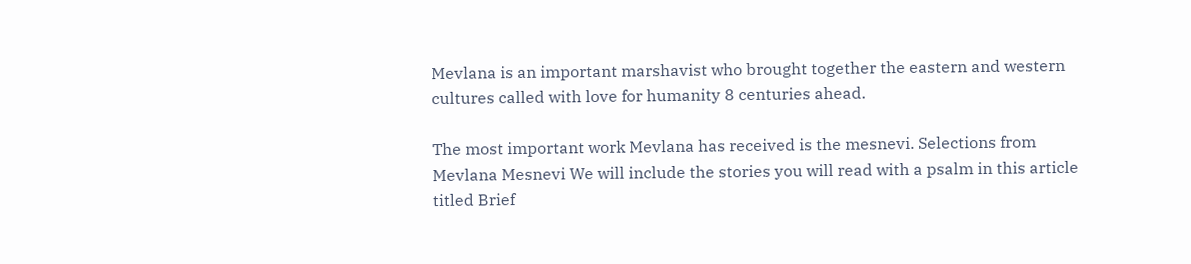Mevlana is an important marshavist who brought together the eastern and western cultures called with love for humanity 8 centuries ahead.

The most important work Mevlana has received is the mesnevi. Selections from Mevlana Mesnevi We will include the stories you will read with a psalm in this article titled Brief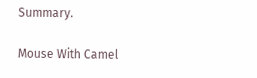Summary.

Mouse With Camel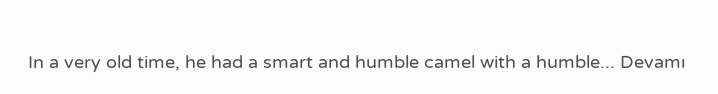In a very old time, he had a smart and humble camel with a humble... Devamı